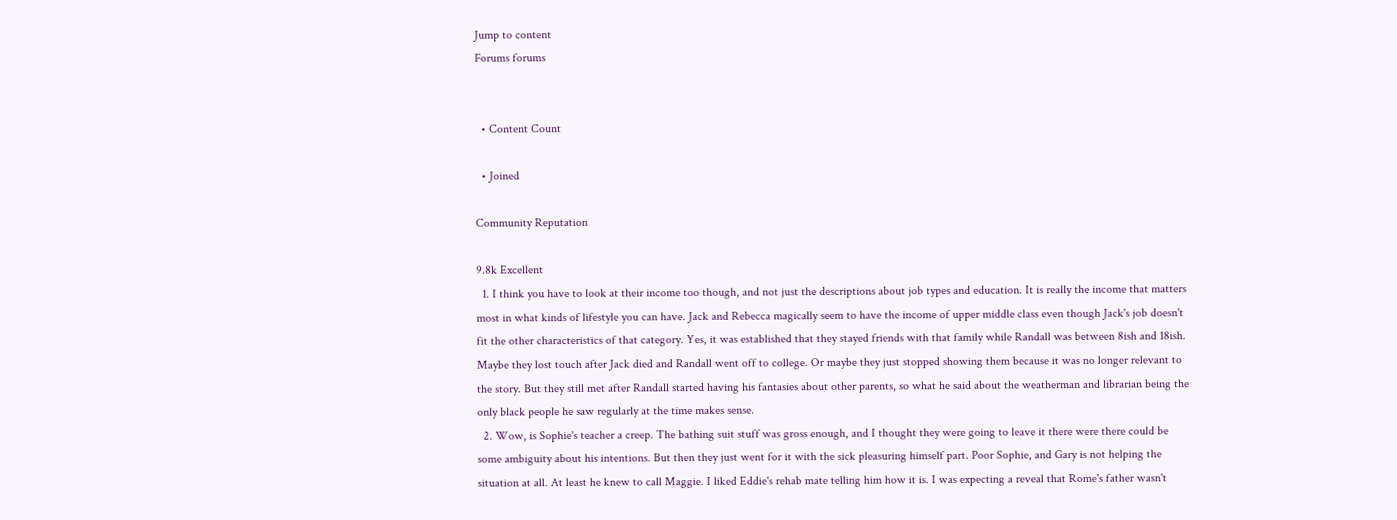Jump to content
Forums forums


  • Content Count

  • Joined

Community Reputation

9.8k Excellent
  1. I think you have to look at their income too though, and not just the descriptions about job types and education. It is really the income that matters most in what kinds of lifestyle you can have. Jack and Rebecca magically seem to have the income of upper middle class even though Jack's job doesn't fit the other characteristics of that category. Yes, it was established that they stayed friends with that family while Randall was between 8ish and 18ish. Maybe they lost touch after Jack died and Randall went off to college. Or maybe they just stopped showing them because it was no longer relevant to the story. But they still met after Randall started having his fantasies about other parents, so what he said about the weatherman and librarian being the only black people he saw regularly at the time makes sense.
  2. Wow, is Sophie's teacher a creep. The bathing suit stuff was gross enough, and I thought they were going to leave it there were there could be some ambiguity about his intentions. But then they just went for it with the sick pleasuring himself part. Poor Sophie, and Gary is not helping the situation at all. At least he knew to call Maggie. I liked Eddie's rehab mate telling him how it is. I was expecting a reveal that Rome's father wasn't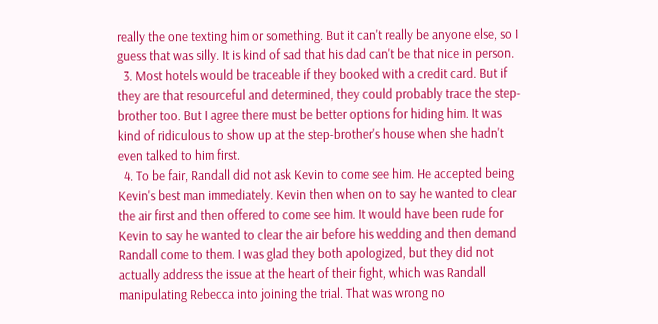really the one texting him or something. But it can't really be anyone else, so I guess that was silly. It is kind of sad that his dad can't be that nice in person.
  3. Most hotels would be traceable if they booked with a credit card. But if they are that resourceful and determined, they could probably trace the step-brother too. But I agree there must be better options for hiding him. It was kind of ridiculous to show up at the step-brother's house when she hadn't even talked to him first.
  4. To be fair, Randall did not ask Kevin to come see him. He accepted being Kevin's best man immediately. Kevin then when on to say he wanted to clear the air first and then offered to come see him. It would have been rude for Kevin to say he wanted to clear the air before his wedding and then demand Randall come to them. I was glad they both apologized, but they did not actually address the issue at the heart of their fight, which was Randall manipulating Rebecca into joining the trial. That was wrong no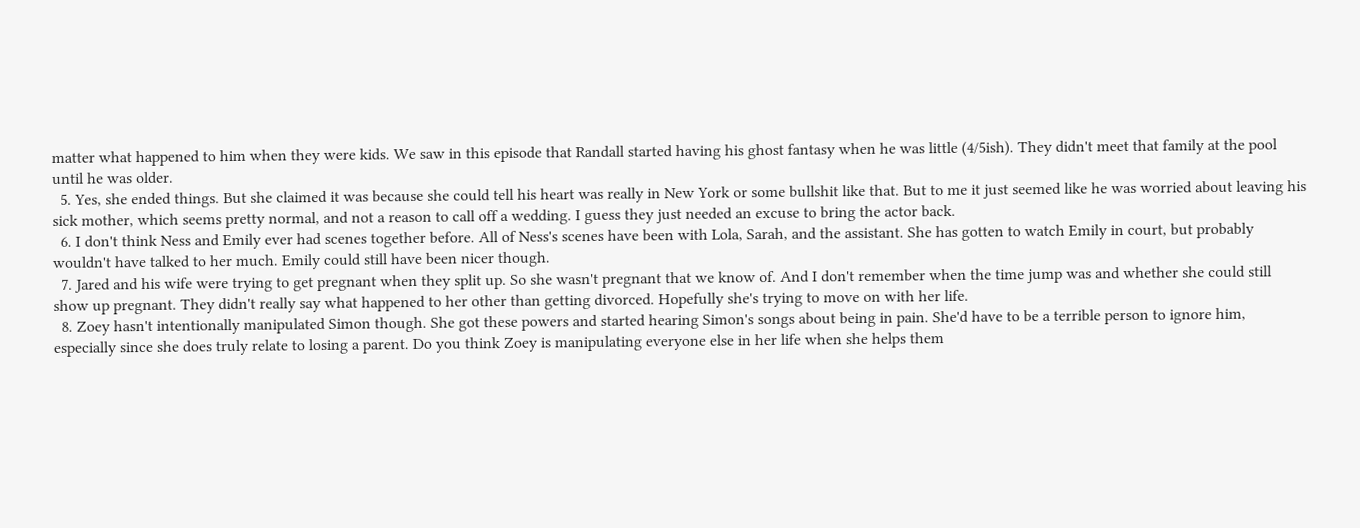matter what happened to him when they were kids. We saw in this episode that Randall started having his ghost fantasy when he was little (4/5ish). They didn't meet that family at the pool until he was older.
  5. Yes, she ended things. But she claimed it was because she could tell his heart was really in New York or some bullshit like that. But to me it just seemed like he was worried about leaving his sick mother, which seems pretty normal, and not a reason to call off a wedding. I guess they just needed an excuse to bring the actor back.
  6. I don't think Ness and Emily ever had scenes together before. All of Ness's scenes have been with Lola, Sarah, and the assistant. She has gotten to watch Emily in court, but probably wouldn't have talked to her much. Emily could still have been nicer though.
  7. Jared and his wife were trying to get pregnant when they split up. So she wasn't pregnant that we know of. And I don't remember when the time jump was and whether she could still show up pregnant. They didn't really say what happened to her other than getting divorced. Hopefully she's trying to move on with her life.
  8. Zoey hasn't intentionally manipulated Simon though. She got these powers and started hearing Simon's songs about being in pain. She'd have to be a terrible person to ignore him, especially since she does truly relate to losing a parent. Do you think Zoey is manipulating everyone else in her life when she helps them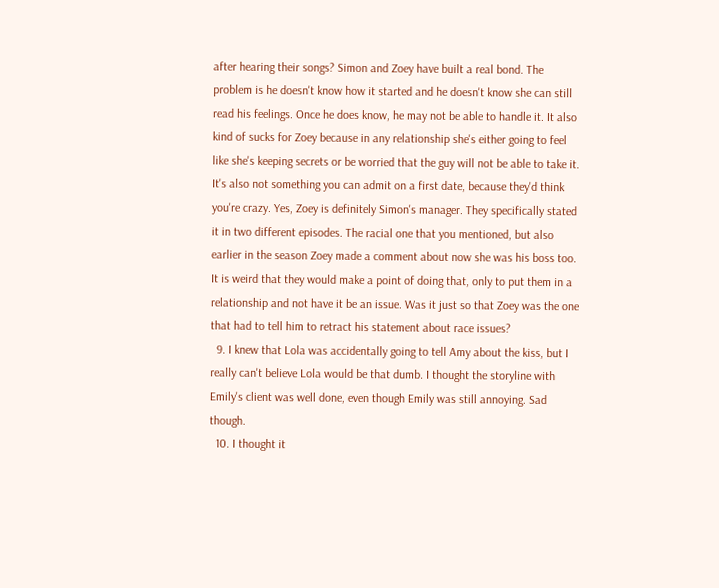after hearing their songs? Simon and Zoey have built a real bond. The problem is he doesn't know how it started and he doesn't know she can still read his feelings. Once he does know, he may not be able to handle it. It also kind of sucks for Zoey because in any relationship she's either going to feel like she's keeping secrets or be worried that the guy will not be able to take it. It's also not something you can admit on a first date, because they'd think you're crazy. Yes, Zoey is definitely Simon's manager. They specifically stated it in two different episodes. The racial one that you mentioned, but also earlier in the season Zoey made a comment about now she was his boss too. It is weird that they would make a point of doing that, only to put them in a relationship and not have it be an issue. Was it just so that Zoey was the one that had to tell him to retract his statement about race issues?
  9. I knew that Lola was accidentally going to tell Amy about the kiss, but I really can't believe Lola would be that dumb. I thought the storyline with Emily's client was well done, even though Emily was still annoying. Sad though.
  10. I thought it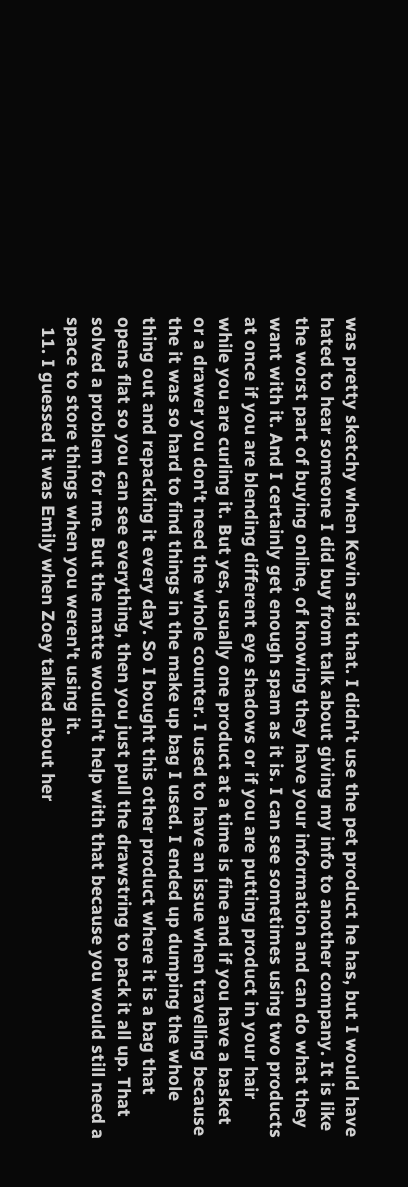was pretty sketchy when Kevin said that. I didn't use the pet product he has, but I would have hated to hear someone I did buy from talk about giving my info to another company. It is like the worst part of buying online, of knowing they have your information and can do what they want with it. And I certainly get enough spam as it is. I can see sometimes using two products at once if you are blending different eye shadows or if you are putting product in your hair while you are curling it. But yes, usually one product at a time is fine and if you have a basket or a drawer you don't need the whole counter. I used to have an issue when travelling because the it was so hard to find things in the make up bag I used. I ended up dumping the whole thing out and repacking it every day. So I bought this other product where it is a bag that opens flat so you can see everything, then you just pull the drawstring to pack it all up. That solved a problem for me. But the matte wouldn't help with that because you would still need a space to store things when you weren't using it.
  11. I guessed it was Emily when Zoey talked about her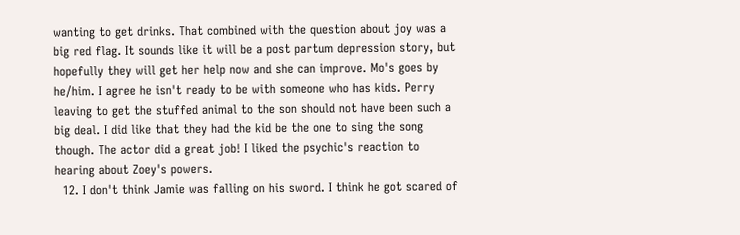wanting to get drinks. That combined with the question about joy was a big red flag. It sounds like it will be a post partum depression story, but hopefully they will get her help now and she can improve. Mo's goes by he/him. I agree he isn't ready to be with someone who has kids. Perry leaving to get the stuffed animal to the son should not have been such a big deal. I did like that they had the kid be the one to sing the song though. The actor did a great job! I liked the psychic's reaction to hearing about Zoey's powers.
  12. I don't think Jamie was falling on his sword. I think he got scared of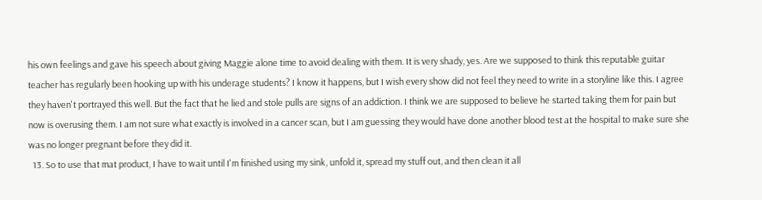his own feelings and gave his speech about giving Maggie alone time to avoid dealing with them. It is very shady, yes. Are we supposed to think this reputable guitar teacher has regularly been hooking up with his underage students? I know it happens, but I wish every show did not feel they need to write in a storyline like this. I agree they haven't portrayed this well. But the fact that he lied and stole pulls are signs of an addiction. I think we are supposed to believe he started taking them for pain but now is overusing them. I am not sure what exactly is involved in a cancer scan, but I am guessing they would have done another blood test at the hospital to make sure she was no longer pregnant before they did it.
  13. So to use that mat product, I have to wait until I'm finished using my sink, unfold it, spread my stuff out, and then clean it all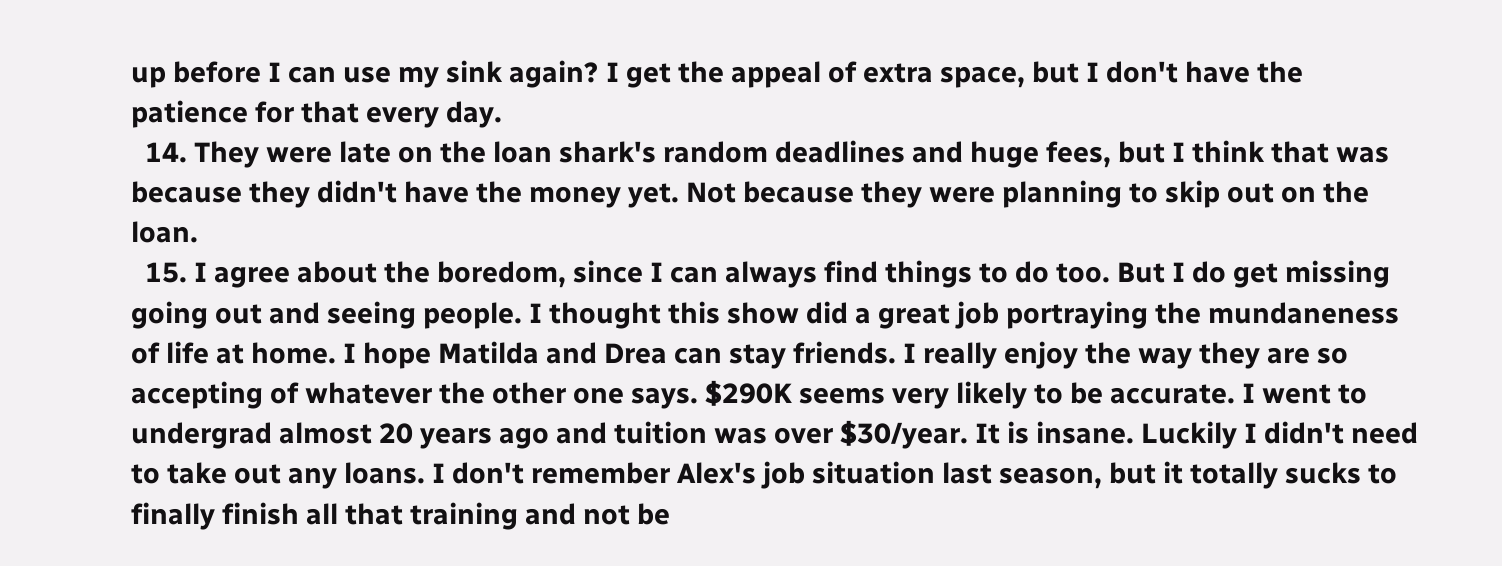up before I can use my sink again? I get the appeal of extra space, but I don't have the patience for that every day.
  14. They were late on the loan shark's random deadlines and huge fees, but I think that was because they didn't have the money yet. Not because they were planning to skip out on the loan.
  15. I agree about the boredom, since I can always find things to do too. But I do get missing going out and seeing people. I thought this show did a great job portraying the mundaneness of life at home. I hope Matilda and Drea can stay friends. I really enjoy the way they are so accepting of whatever the other one says. $290K seems very likely to be accurate. I went to undergrad almost 20 years ago and tuition was over $30/year. It is insane. Luckily I didn't need to take out any loans. I don't remember Alex's job situation last season, but it totally sucks to finally finish all that training and not be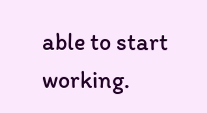able to start working.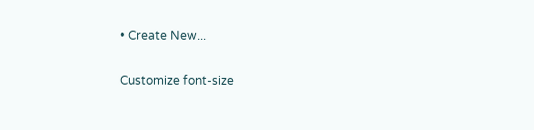• Create New...

Customize font-size